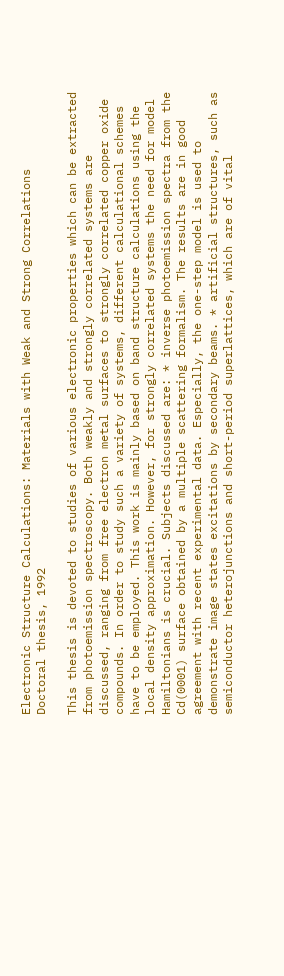Electronic Structure Calculations: Materials with Weak and Strong Correlations
Doctoral thesis, 1992

This thesis is devoted to studies of various electronic properties which can be extracted from photoemission spectroscopy. Both weakly and strongly correlated systems are discussed, ranging from free electron metal surfaces to strongly correlated copper oxide compounds. In order to study such a variety of systems, different calculational schemes have to be employed. This work is mainly based on band structure calculations using the local density approximation. However, for strongly correlated systems the need for model Hamiltonians is crucial. Subjects discussed are: * inverse photoemission spectra from the Cd(0001) surface obtained by a multiple scattering formalism. The results are in good agreement with recent experimental data. Especially, the one-step model is used to demonstrate image states excitations by secondary beams. * artificial structures, such as semiconductor heterojunctions and short-period superlattices, which are of vital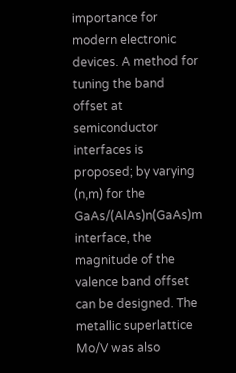importance for modern electronic devices. A method for tuning the band offset at semiconductor interfaces is proposed; by varying (n,m) for the GaAs/(AlAs)n(GaAs)m interface, the magnitude of the valence band offset can be designed. The metallic superlattice Mo/V was also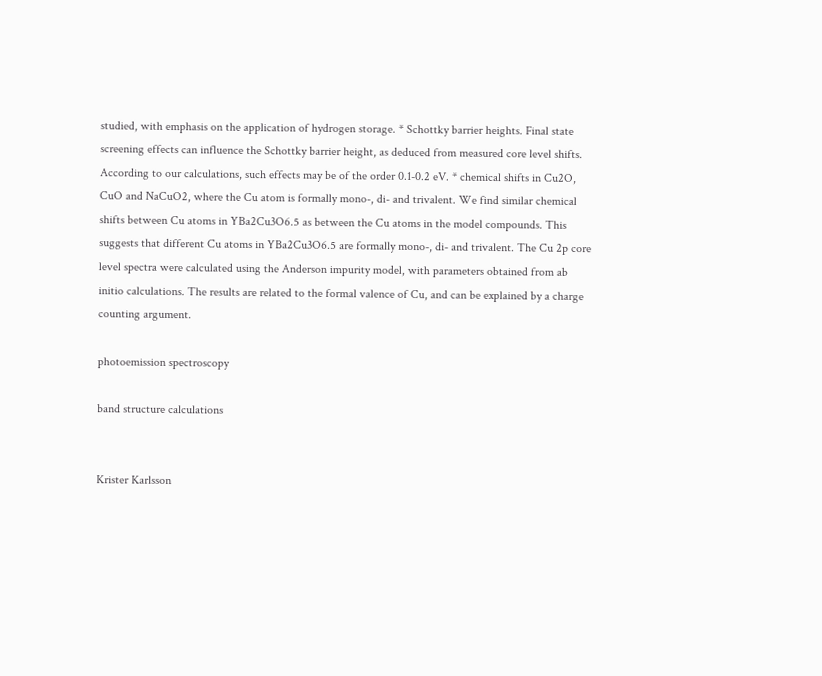studied, with emphasis on the application of hydrogen storage. * Schottky barrier heights. Final state screening effects can influence the Schottky barrier height, as deduced from measured core level shifts. According to our calculations, such effects may be of the order 0.1-0.2 eV. * chemical shifts in Cu2O, CuO and NaCuO2, where the Cu atom is formally mono-, di- and trivalent. We find similar chemical shifts between Cu atoms in YBa2Cu3O6.5 as between the Cu atoms in the model compounds. This suggests that different Cu atoms in YBa2Cu3O6.5 are formally mono-, di- and trivalent. The Cu 2p core level spectra were calculated using the Anderson impurity model, with parameters obtained from ab initio calculations. The results are related to the formal valence of Cu, and can be explained by a charge counting argument.

photoemission spectroscopy

band structure calculations


Krister Karlsson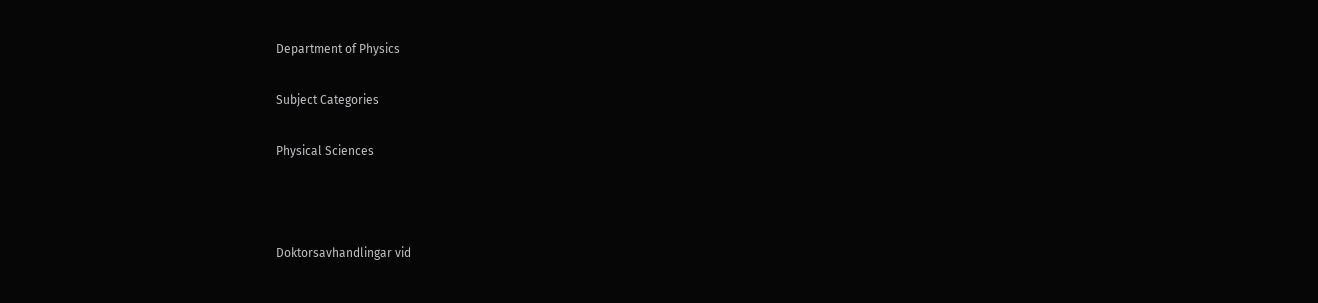Department of Physics

Subject Categories

Physical Sciences



Doktorsavhandlingar vid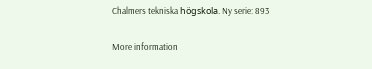Chalmers tekniska högskola. Ny serie: 893

More information